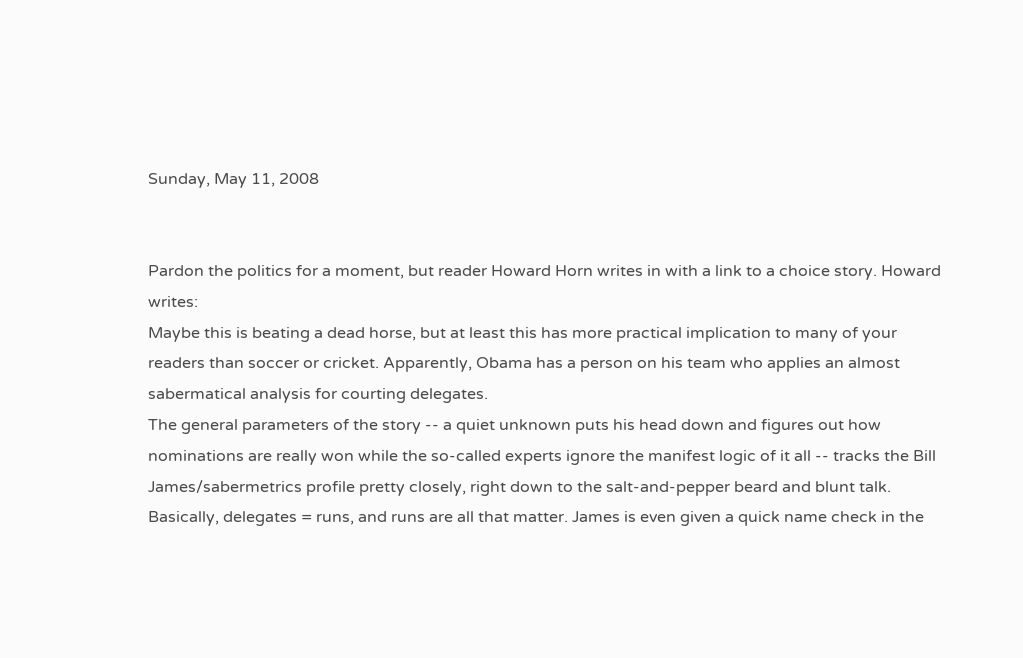Sunday, May 11, 2008


Pardon the politics for a moment, but reader Howard Horn writes in with a link to a choice story. Howard writes:
Maybe this is beating a dead horse, but at least this has more practical implication to many of your readers than soccer or cricket. Apparently, Obama has a person on his team who applies an almost sabermatical analysis for courting delegates.
The general parameters of the story -- a quiet unknown puts his head down and figures out how nominations are really won while the so-called experts ignore the manifest logic of it all -- tracks the Bill James/sabermetrics profile pretty closely, right down to the salt-and-pepper beard and blunt talk. Basically, delegates = runs, and runs are all that matter. James is even given a quick name check in the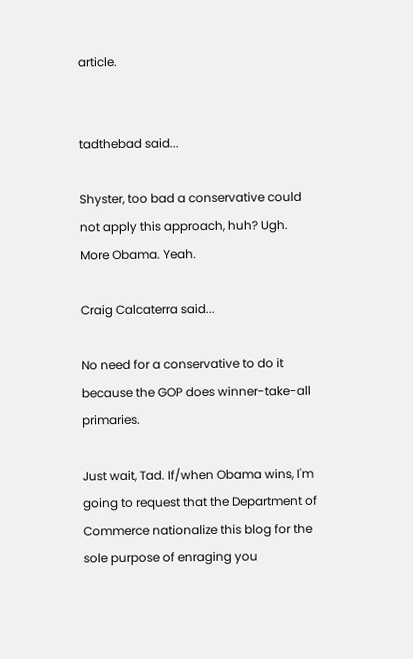article.


tadthebad said...

Shyster, too bad a conservative could not apply this approach, huh? Ugh. More Obama. Yeah.

Craig Calcaterra said...

No need for a conservative to do it because the GOP does winner-take-all primaries.

Just wait, Tad. If/when Obama wins, I'm going to request that the Department of Commerce nationalize this blog for the sole purpose of enraging you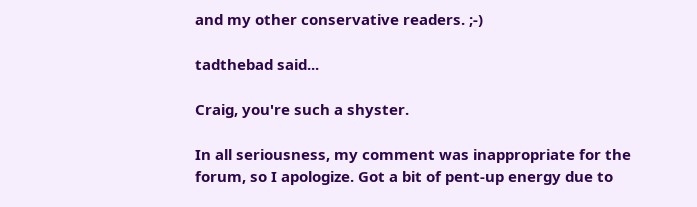and my other conservative readers. ;-)

tadthebad said...

Craig, you're such a shyster.

In all seriousness, my comment was inappropriate for the forum, so I apologize. Got a bit of pent-up energy due to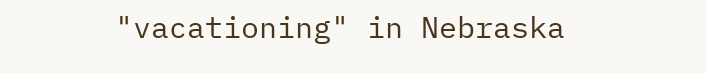"vacationing" in Nebraska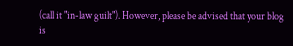(call it "in-law guilt"). However, please be advised that your blog is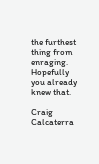the furthest thing from enraging. Hopefully you already knew that.

Craig Calcaterra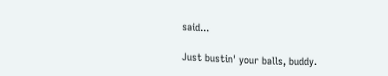said...

Just bustin' your balls, buddy.